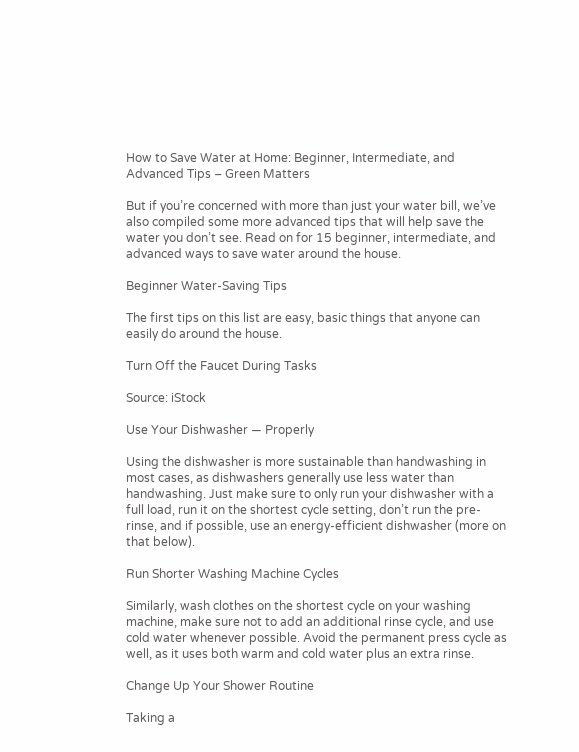How to Save Water at Home: Beginner, Intermediate, and Advanced Tips – Green Matters

But if you’re concerned with more than just your water bill, we’ve also compiled some more advanced tips that will help save the water you don’t see. Read on for 15 beginner, intermediate, and advanced ways to save water around the house.

Beginner Water-Saving Tips

The first tips on this list are easy, basic things that anyone can easily do around the house.

Turn Off the Faucet During Tasks

Source: iStock

Use Your Dishwasher — Properly

Using the dishwasher is more sustainable than handwashing in most cases, as dishwashers generally use less water than handwashing. Just make sure to only run your dishwasher with a full load, run it on the shortest cycle setting, don’t run the pre-rinse, and if possible, use an energy-efficient dishwasher (more on that below).

Run Shorter Washing Machine Cycles

Similarly, wash clothes on the shortest cycle on your washing machine, make sure not to add an additional rinse cycle, and use cold water whenever possible. Avoid the permanent press cycle as well, as it uses both warm and cold water plus an extra rinse.

Change Up Your Shower Routine

Taking a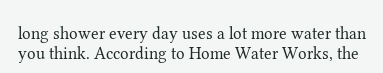long shower every day uses a lot more water than you think. According to Home Water Works, the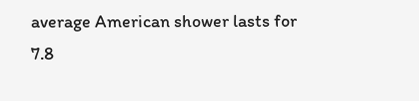average American shower lasts for 7.8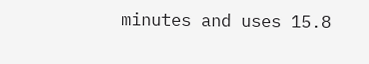minutes and uses 15.8